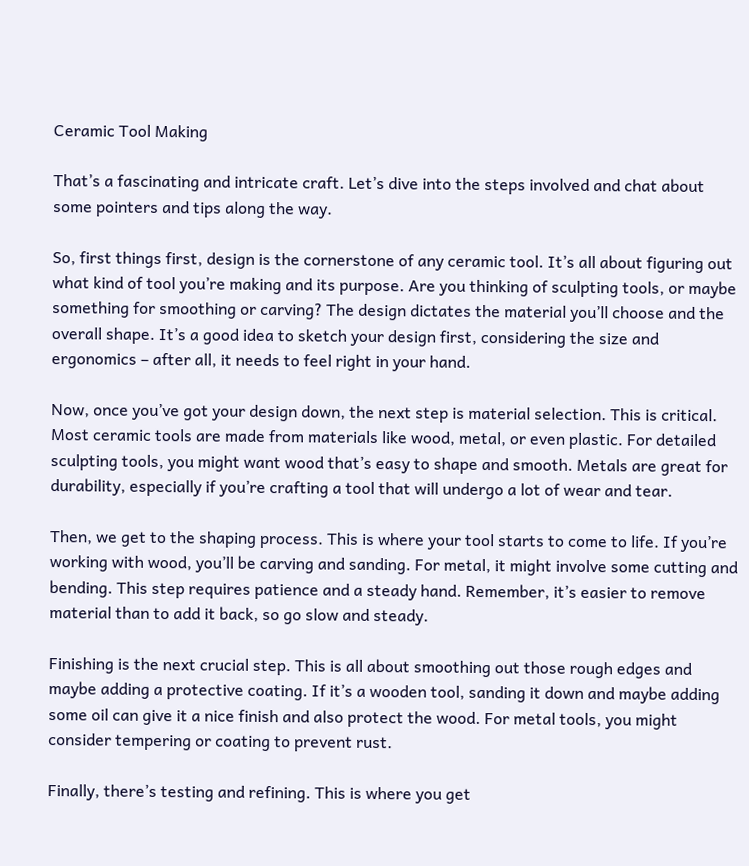Ceramic Tool Making

That’s a fascinating and intricate craft. Let’s dive into the steps involved and chat about some pointers and tips along the way.

So, first things first, design is the cornerstone of any ceramic tool. It’s all about figuring out what kind of tool you’re making and its purpose. Are you thinking of sculpting tools, or maybe something for smoothing or carving? The design dictates the material you’ll choose and the overall shape. It’s a good idea to sketch your design first, considering the size and ergonomics – after all, it needs to feel right in your hand.

Now, once you’ve got your design down, the next step is material selection. This is critical. Most ceramic tools are made from materials like wood, metal, or even plastic. For detailed sculpting tools, you might want wood that’s easy to shape and smooth. Metals are great for durability, especially if you’re crafting a tool that will undergo a lot of wear and tear.

Then, we get to the shaping process. This is where your tool starts to come to life. If you’re working with wood, you’ll be carving and sanding. For metal, it might involve some cutting and bending. This step requires patience and a steady hand. Remember, it’s easier to remove material than to add it back, so go slow and steady.

Finishing is the next crucial step. This is all about smoothing out those rough edges and maybe adding a protective coating. If it’s a wooden tool, sanding it down and maybe adding some oil can give it a nice finish and also protect the wood. For metal tools, you might consider tempering or coating to prevent rust.

Finally, there’s testing and refining. This is where you get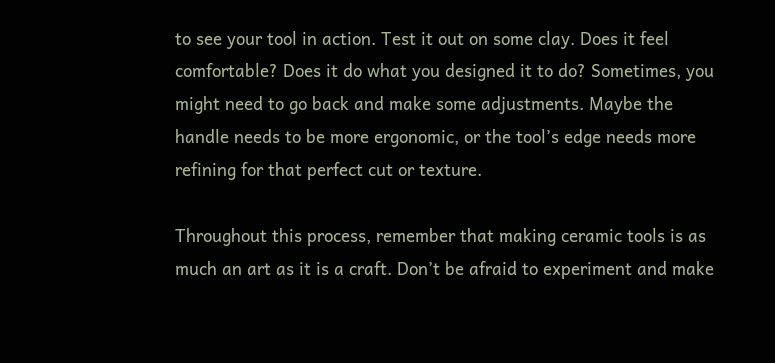to see your tool in action. Test it out on some clay. Does it feel comfortable? Does it do what you designed it to do? Sometimes, you might need to go back and make some adjustments. Maybe the handle needs to be more ergonomic, or the tool’s edge needs more refining for that perfect cut or texture.

Throughout this process, remember that making ceramic tools is as much an art as it is a craft. Don’t be afraid to experiment and make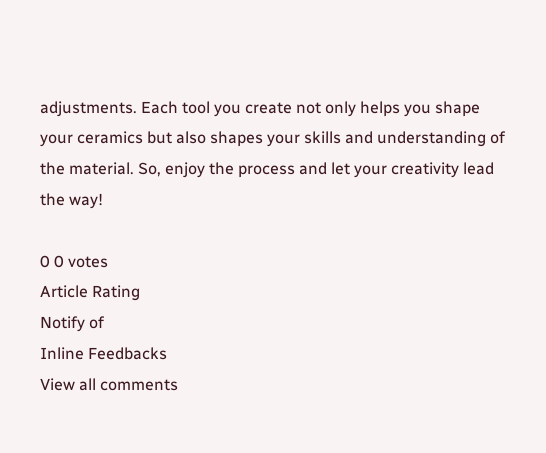adjustments. Each tool you create not only helps you shape your ceramics but also shapes your skills and understanding of the material. So, enjoy the process and let your creativity lead the way!

0 0 votes
Article Rating
Notify of
Inline Feedbacks
View all comments